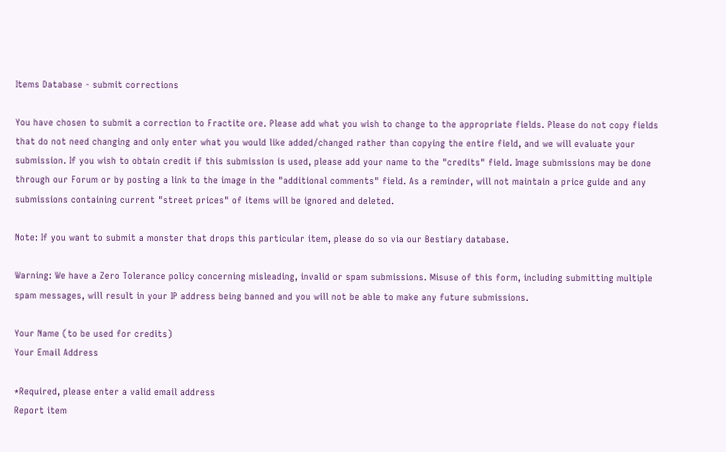Items Database - submit corrections

You have chosen to submit a correction to Fractite ore. Please add what you wish to change to the appropriate fields. Please do not copy fields that do not need changing and only enter what you would like added/changed rather than copying the entire field, and we will evaluate your submission. If you wish to obtain credit if this submission is used, please add your name to the "credits" field. Image submissions may be done through our Forum or by posting a link to the image in the "additional comments" field. As a reminder, will not maintain a price guide and any submissions containing current "street prices" of items will be ignored and deleted.

Note: If you want to submit a monster that drops this particular item, please do so via our Bestiary database.

Warning: We have a Zero Tolerance policy concerning misleading, invalid or spam submissions. Misuse of this form, including submitting multiple spam messages, will result in your IP address being banned and you will not be able to make any future submissions.

Your Name (to be used for credits)
Your Email Address

*Required, please enter a valid email address
Report item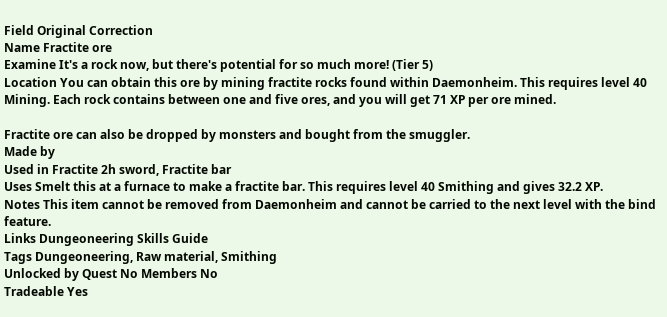Field Original Correction
Name Fractite ore
Examine It's a rock now, but there's potential for so much more! (Tier 5)
Location You can obtain this ore by mining fractite rocks found within Daemonheim. This requires level 40 Mining. Each rock contains between one and five ores, and you will get 71 XP per ore mined.

Fractite ore can also be dropped by monsters and bought from the smuggler.
Made by
Used in Fractite 2h sword, Fractite bar
Uses Smelt this at a furnace to make a fractite bar. This requires level 40 Smithing and gives 32.2 XP.
Notes This item cannot be removed from Daemonheim and cannot be carried to the next level with the bind feature.
Links Dungeoneering Skills Guide
Tags Dungeoneering, Raw material, Smithing
Unlocked by Quest No Members No
Tradeable Yes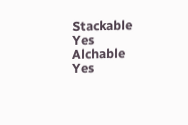Stackable Yes
Alchable Yes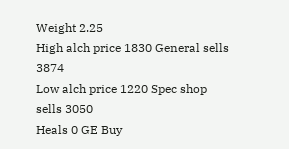Weight 2.25
High alch price 1830 General sells 3874
Low alch price 1220 Spec shop sells 3050
Heals 0 GE Buy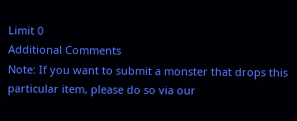Limit 0
Additional Comments
Note: If you want to submit a monster that drops this particular item, please do so via our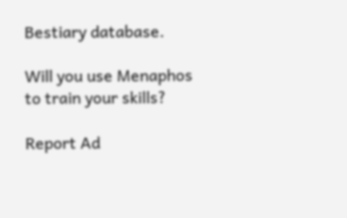Bestiary database.

Will you use Menaphos to train your skills?

Report Ad